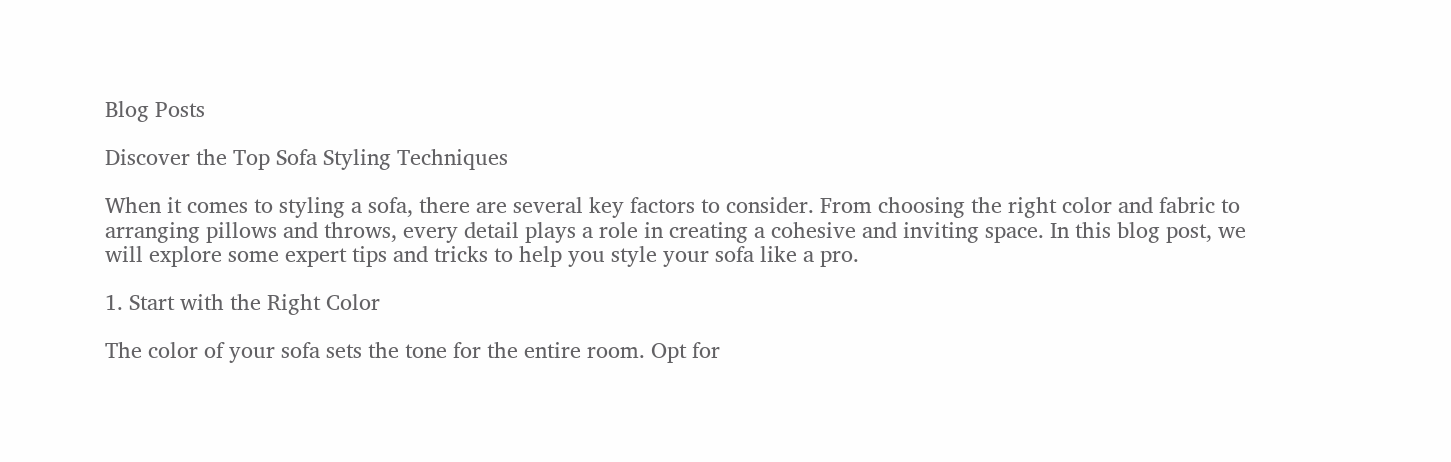Blog Posts

Discover the Top Sofa Styling Techniques

When it comes to styling a sofa, there are several key factors to consider. From choosing the right color and fabric to arranging pillows and throws, every detail plays a role in creating a cohesive and inviting space. In this blog post, we will explore some expert tips and tricks to help you style your sofa like a pro.

1. Start with the Right Color

The color of your sofa sets the tone for the entire room. Opt for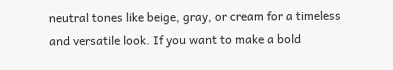neutral tones like beige, gray, or cream for a timeless and versatile look. If you want to make a bold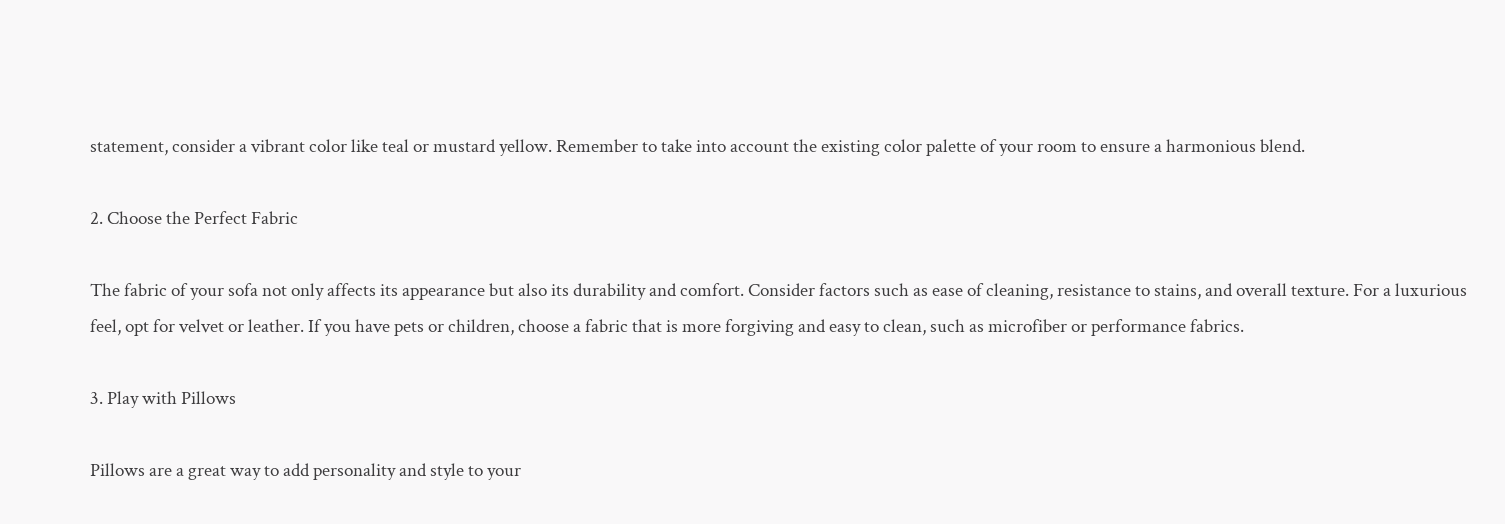statement, consider a vibrant color like teal or mustard yellow. Remember to take into account the existing color palette of your room to ensure a harmonious blend.

2. Choose the Perfect Fabric

The fabric of your sofa not only affects its appearance but also its durability and comfort. Consider factors such as ease of cleaning, resistance to stains, and overall texture. For a luxurious feel, opt for velvet or leather. If you have pets or children, choose a fabric that is more forgiving and easy to clean, such as microfiber or performance fabrics.

3. Play with Pillows

Pillows are a great way to add personality and style to your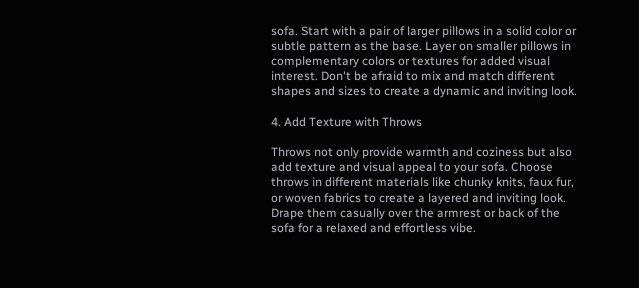sofa. Start with a pair of larger pillows in a solid color or subtle pattern as the base. Layer on smaller pillows in complementary colors or textures for added visual interest. Don't be afraid to mix and match different shapes and sizes to create a dynamic and inviting look.

4. Add Texture with Throws

Throws not only provide warmth and coziness but also add texture and visual appeal to your sofa. Choose throws in different materials like chunky knits, faux fur, or woven fabrics to create a layered and inviting look. Drape them casually over the armrest or back of the sofa for a relaxed and effortless vibe.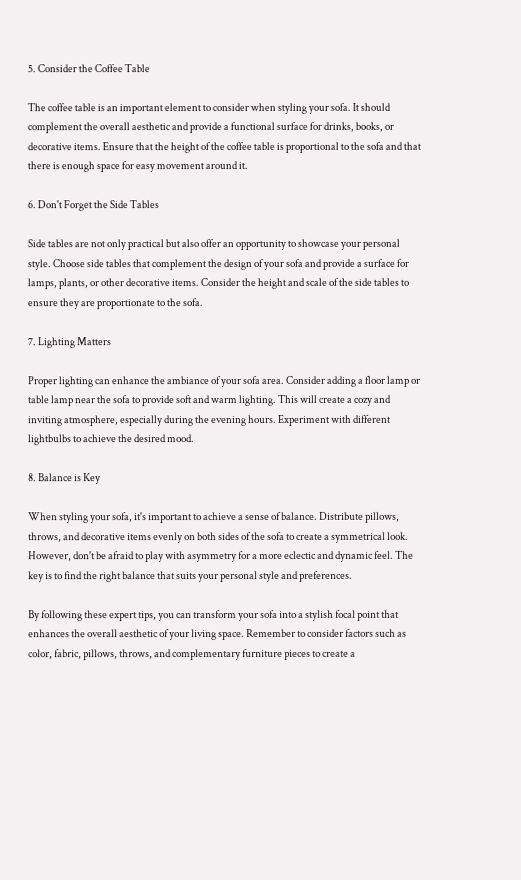5. Consider the Coffee Table

The coffee table is an important element to consider when styling your sofa. It should complement the overall aesthetic and provide a functional surface for drinks, books, or decorative items. Ensure that the height of the coffee table is proportional to the sofa and that there is enough space for easy movement around it.

6. Don't Forget the Side Tables

Side tables are not only practical but also offer an opportunity to showcase your personal style. Choose side tables that complement the design of your sofa and provide a surface for lamps, plants, or other decorative items. Consider the height and scale of the side tables to ensure they are proportionate to the sofa.

7. Lighting Matters

Proper lighting can enhance the ambiance of your sofa area. Consider adding a floor lamp or table lamp near the sofa to provide soft and warm lighting. This will create a cozy and inviting atmosphere, especially during the evening hours. Experiment with different lightbulbs to achieve the desired mood.

8. Balance is Key

When styling your sofa, it's important to achieve a sense of balance. Distribute pillows, throws, and decorative items evenly on both sides of the sofa to create a symmetrical look. However, don't be afraid to play with asymmetry for a more eclectic and dynamic feel. The key is to find the right balance that suits your personal style and preferences.

By following these expert tips, you can transform your sofa into a stylish focal point that enhances the overall aesthetic of your living space. Remember to consider factors such as color, fabric, pillows, throws, and complementary furniture pieces to create a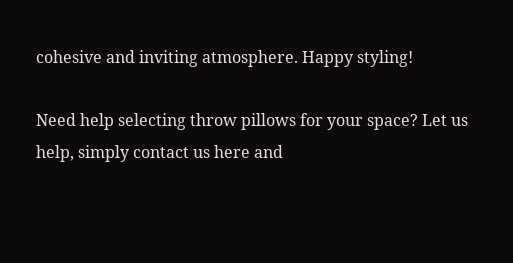cohesive and inviting atmosphere. Happy styling!

Need help selecting throw pillows for your space? Let us help, simply contact us here and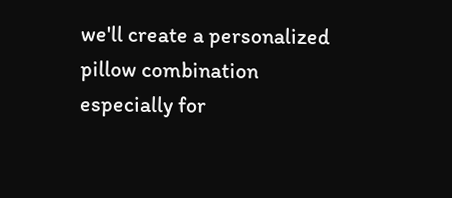we'll create a personalized pillow combination especially for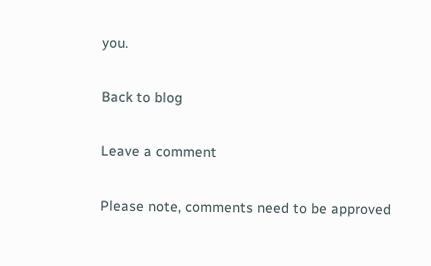you.

Back to blog

Leave a comment

Please note, comments need to be approved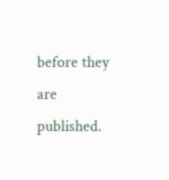before they are published.